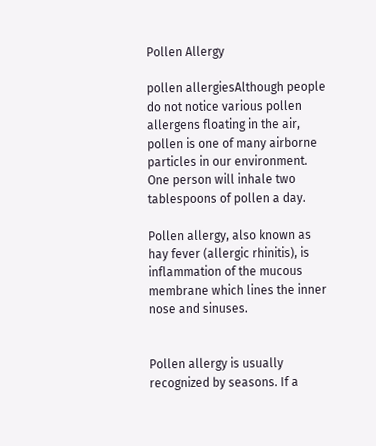Pollen Allergy

pollen allergiesAlthough people do not notice various pollen allergens floating in the air, pollen is one of many airborne particles in our environment. One person will inhale two tablespoons of pollen a day.

Pollen allergy, also known as hay fever (allergic rhinitis), is inflammation of the mucous membrane which lines the inner nose and sinuses.


Pollen allergy is usually recognized by seasons. If a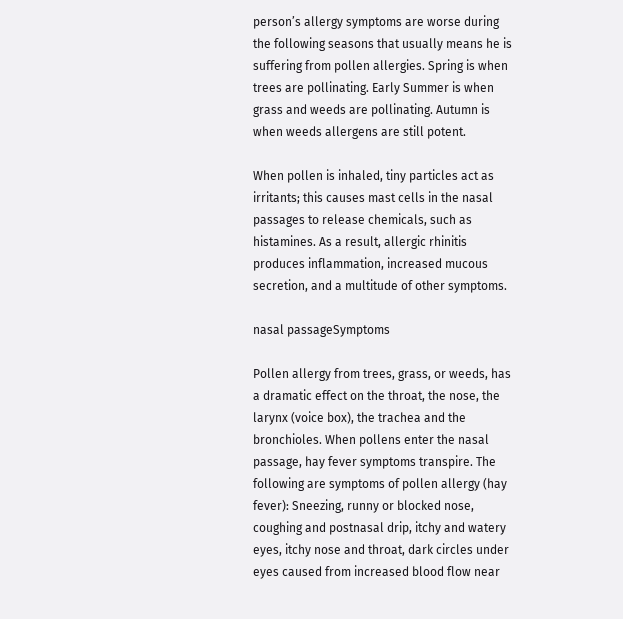person’s allergy symptoms are worse during the following seasons that usually means he is suffering from pollen allergies. Spring is when trees are pollinating. Early Summer is when grass and weeds are pollinating. Autumn is when weeds allergens are still potent.

When pollen is inhaled, tiny particles act as irritants; this causes mast cells in the nasal passages to release chemicals, such as histamines. As a result, allergic rhinitis produces inflammation, increased mucous secretion, and a multitude of other symptoms.

nasal passageSymptoms

Pollen allergy from trees, grass, or weeds, has a dramatic effect on the throat, the nose, the larynx (voice box), the trachea and the bronchioles. When pollens enter the nasal passage, hay fever symptoms transpire. The following are symptoms of pollen allergy (hay fever): Sneezing, runny or blocked nose, coughing and postnasal drip, itchy and watery eyes, itchy nose and throat, dark circles under eyes caused from increased blood flow near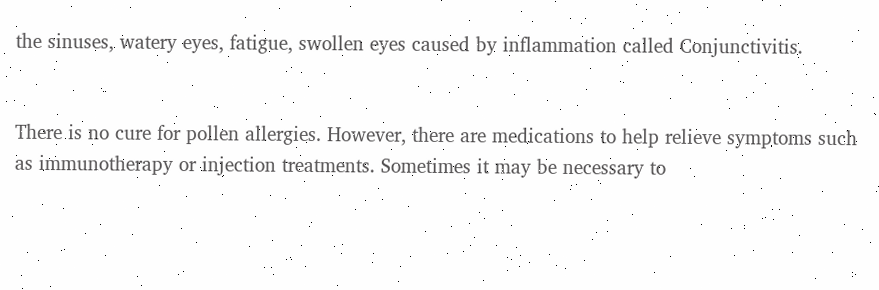the sinuses, watery eyes, fatigue, swollen eyes caused by inflammation called Conjunctivitis.


There is no cure for pollen allergies. However, there are medications to help relieve symptoms such as immunotherapy or injection treatments. Sometimes it may be necessary to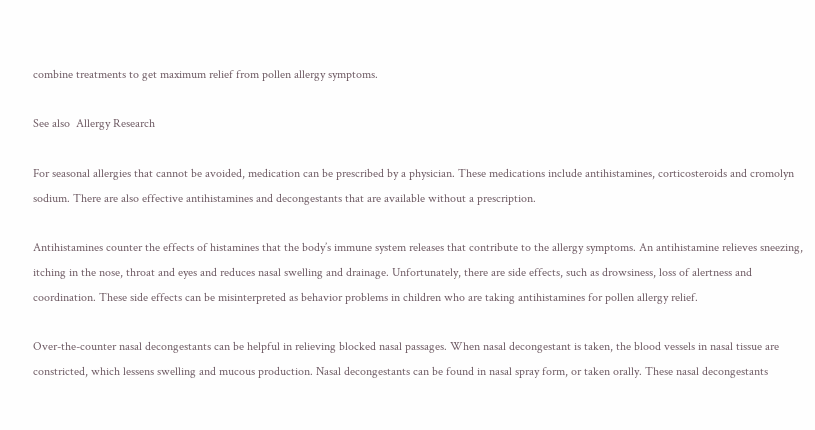combine treatments to get maximum relief from pollen allergy symptoms.

See also  Allergy Research

For seasonal allergies that cannot be avoided, medication can be prescribed by a physician. These medications include antihistamines, corticosteroids and cromolyn sodium. There are also effective antihistamines and decongestants that are available without a prescription.

Antihistamines counter the effects of histamines that the body’s immune system releases that contribute to the allergy symptoms. An antihistamine relieves sneezing, itching in the nose, throat and eyes and reduces nasal swelling and drainage. Unfortunately, there are side effects, such as drowsiness, loss of alertness and coordination. These side effects can be misinterpreted as behavior problems in children who are taking antihistamines for pollen allergy relief.

Over-the-counter nasal decongestants can be helpful in relieving blocked nasal passages. When nasal decongestant is taken, the blood vessels in nasal tissue are constricted, which lessens swelling and mucous production. Nasal decongestants can be found in nasal spray form, or taken orally. These nasal decongestants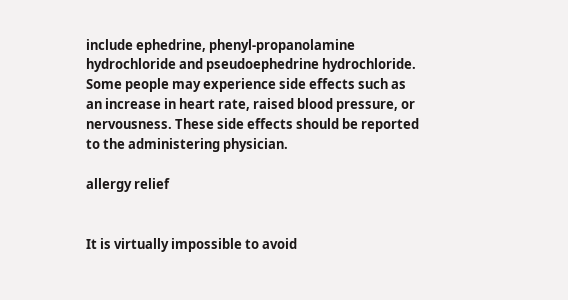include ephedrine, phenyl-propanolamine hydrochloride and pseudoephedrine hydrochloride. Some people may experience side effects such as an increase in heart rate, raised blood pressure, or nervousness. These side effects should be reported to the administering physician.

allergy relief


It is virtually impossible to avoid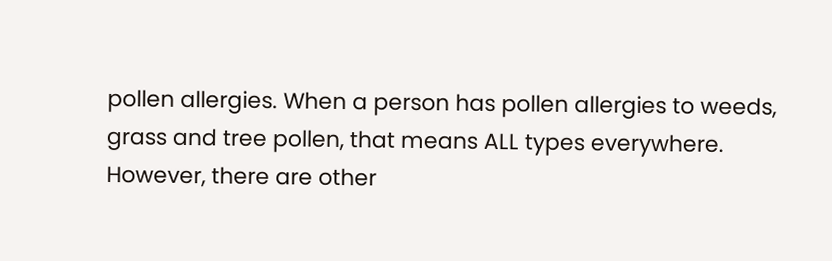pollen allergies. When a person has pollen allergies to weeds, grass and tree pollen, that means ALL types everywhere. However, there are other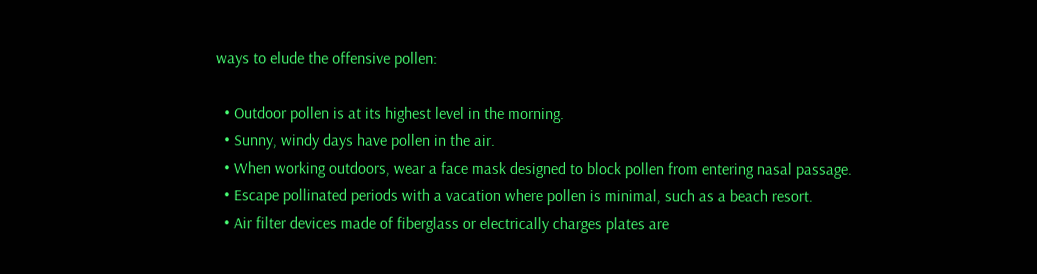ways to elude the offensive pollen:

  • Outdoor pollen is at its highest level in the morning.
  • Sunny, windy days have pollen in the air.
  • When working outdoors, wear a face mask designed to block pollen from entering nasal passage.
  • Escape pollinated periods with a vacation where pollen is minimal, such as a beach resort.
  • Air filter devices made of fiberglass or electrically charges plates are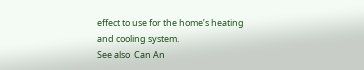effect to use for the home’s heating and cooling system.
See also  Can An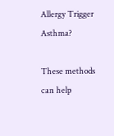Allergy Trigger Asthma?

These methods can help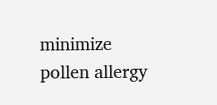minimize pollen allergy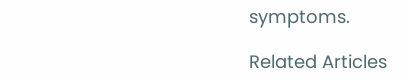symptoms.

Related Articles